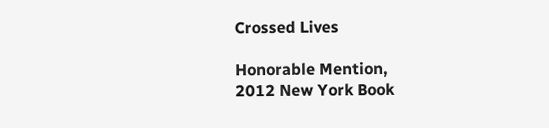Crossed Lives

Honorable Mention,
2012 New York Book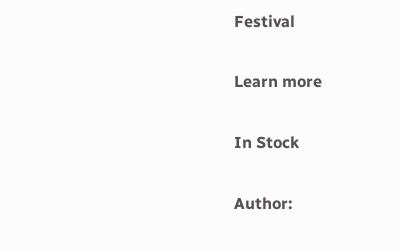Festival

Learn more

In Stock

Author: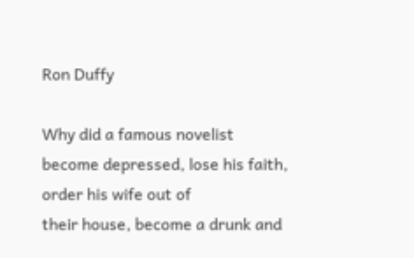Ron Duffy

Why did a famous novelist become depressed, lose his faith, order his wife out of
their house, become a drunk and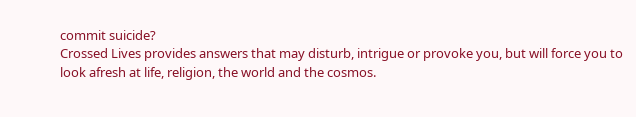commit suicide?
Crossed Lives provides answers that may disturb, intrigue or provoke you, but will force you to
look afresh at life, religion, the world and the cosmos.